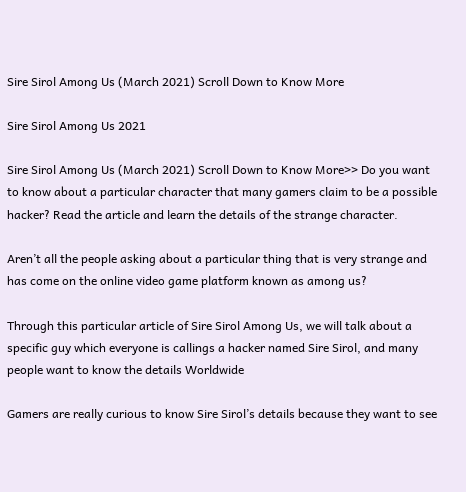Sire Sirol Among Us (March 2021) Scroll Down to Know More

Sire Sirol Among Us 2021

Sire Sirol Among Us (March 2021) Scroll Down to Know More>> Do you want to know about a particular character that many gamers claim to be a possible hacker? Read the article and learn the details of the strange character.

Aren’t all the people asking about a particular thing that is very strange and has come on the online video game platform known as among us?

Through this particular article of Sire Sirol Among Us, we will talk about a specific guy which everyone is callings a hacker named Sire Sirol, and many people want to know the details Worldwide

Gamers are really curious to know Sire Sirol’s details because they want to see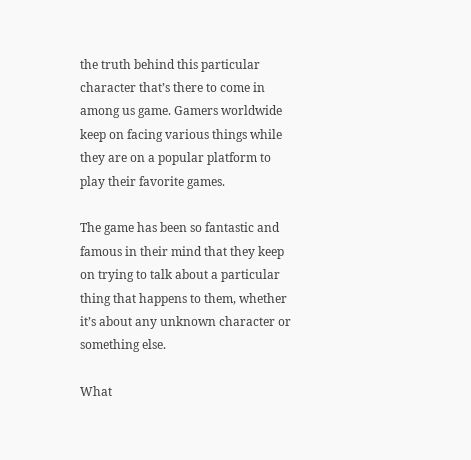the truth behind this particular character that’s there to come in among us game. Gamers worldwide keep on facing various things while they are on a popular platform to play their favorite games.

The game has been so fantastic and famous in their mind that they keep on trying to talk about a particular thing that happens to them, whether it’s about any unknown character or something else.

What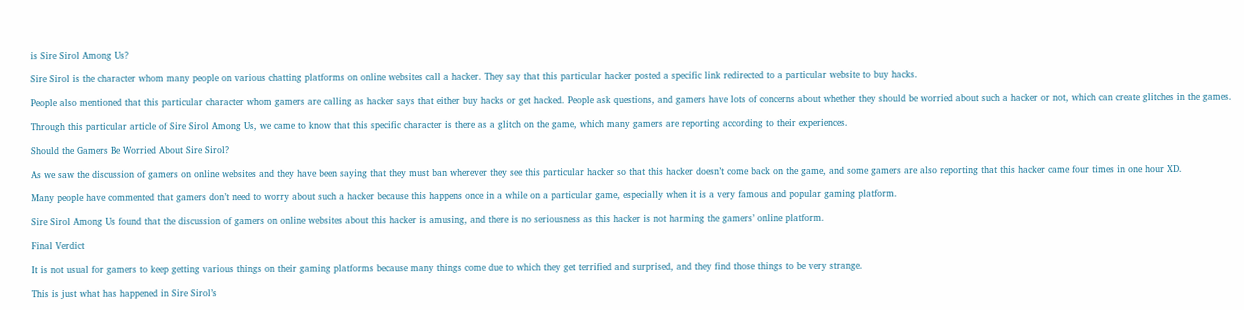is Sire Sirol Among Us?

Sire Sirol is the character whom many people on various chatting platforms on online websites call a hacker. They say that this particular hacker posted a specific link redirected to a particular website to buy hacks.

People also mentioned that this particular character whom gamers are calling as hacker says that either buy hacks or get hacked. People ask questions, and gamers have lots of concerns about whether they should be worried about such a hacker or not, which can create glitches in the games.

Through this particular article of Sire Sirol Among Us, we came to know that this specific character is there as a glitch on the game, which many gamers are reporting according to their experiences.

Should the Gamers Be Worried About Sire Sirol?

As we saw the discussion of gamers on online websites and they have been saying that they must ban wherever they see this particular hacker so that this hacker doesn’t come back on the game, and some gamers are also reporting that this hacker came four times in one hour XD.

Many people have commented that gamers don’t need to worry about such a hacker because this happens once in a while on a particular game, especially when it is a very famous and popular gaming platform.

Sire Sirol Among Us found that the discussion of gamers on online websites about this hacker is amusing, and there is no seriousness as this hacker is not harming the gamers’ online platform.

Final Verdict

It is not usual for gamers to keep getting various things on their gaming platforms because many things come due to which they get terrified and surprised, and they find those things to be very strange.

This is just what has happened in Sire Sirol’s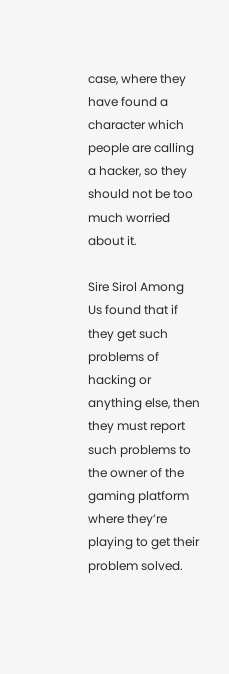case, where they have found a character which people are calling a hacker, so they should not be too much worried about it.

Sire Sirol Among Us found that if they get such problems of hacking or anything else, then they must report such problems to the owner of the gaming platform where they’re playing to get their problem solved.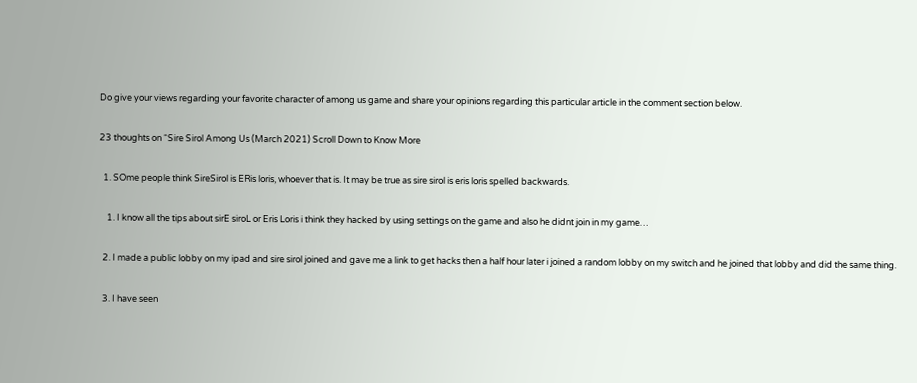Do give your views regarding your favorite character of among us game and share your opinions regarding this particular article in the comment section below.

23 thoughts on “Sire Sirol Among Us (March 2021) Scroll Down to Know More

  1. SOme people think SireSirol is ERis loris, whoever that is. It may be true as sire sirol is eris loris spelled backwards.

    1. I know all the tips about sirE siroL or Eris Loris i think they hacked by using settings on the game and also he didnt join in my game…

  2. I made a public lobby on my ipad and sire sirol joined and gave me a link to get hacks then a half hour later i joined a random lobby on my switch and he joined that lobby and did the same thing.

  3. I have seen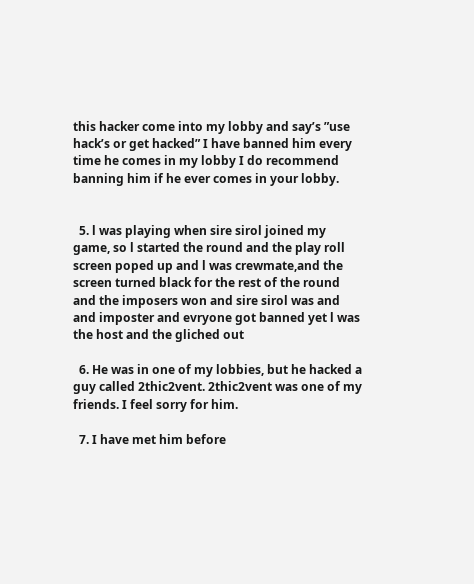this hacker come into my lobby and say’s ”use hack’s or get hacked” I have banned him every time he comes in my lobby I do recommend banning him if he ever comes in your lobby.


  5. l was playing when sire sirol joined my game, so l started the round and the play roll screen poped up and l was crewmate,and the screen turned black for the rest of the round and the imposers won and sire sirol was and and imposter and evryone got banned yet l was the host and the gliched out

  6. He was in one of my lobbies, but he hacked a guy called 2thic2vent. 2thic2vent was one of my friends. I feel sorry for him.

  7. I have met him before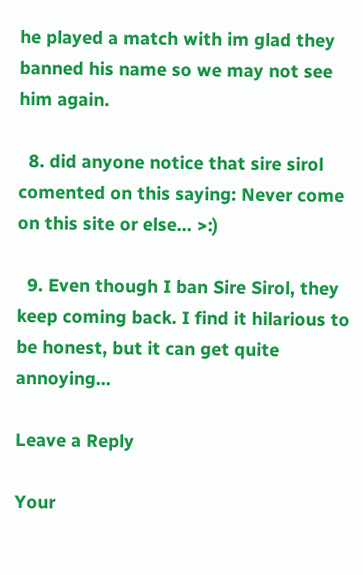he played a match with im glad they banned his name so we may not see him again.

  8. did anyone notice that sire sirol comented on this saying: Never come on this site or else… >:)

  9. Even though I ban Sire Sirol, they keep coming back. I find it hilarious to be honest, but it can get quite annoying…

Leave a Reply

Your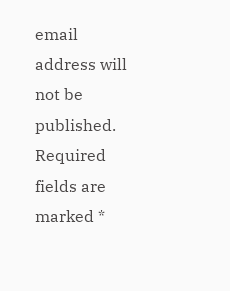email address will not be published. Required fields are marked *